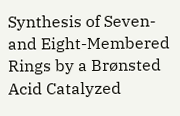Synthesis of Seven- and Eight-Membered Rings by a Brønsted Acid Catalyzed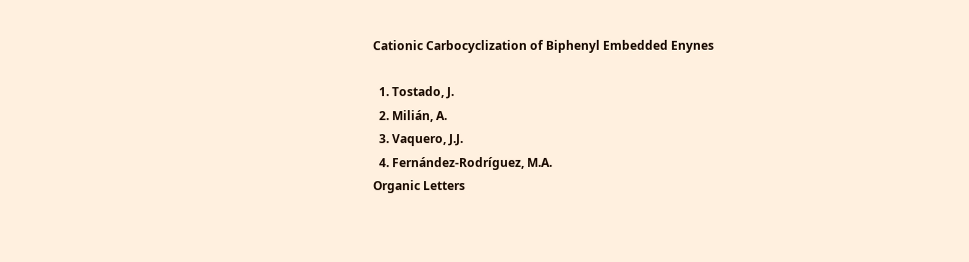Cationic Carbocyclization of Biphenyl Embedded Enynes

  1. Tostado, J.
  2. Milián, A.
  3. Vaquero, J.J.
  4. Fernández-Rodríguez, M.A.
Organic Letters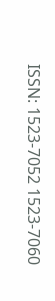ISSN: 1523-7052 1523-7060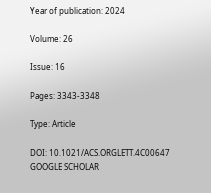Year of publication: 2024

Volume: 26

Issue: 16

Pages: 3343-3348

Type: Article

DOI: 10.1021/ACS.ORGLETT.4C00647 GOOGLE SCHOLAR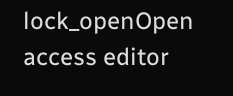lock_openOpen access editor